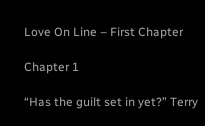Love On Line – First Chapter

Chapter 1

“Has the guilt set in yet?” Terry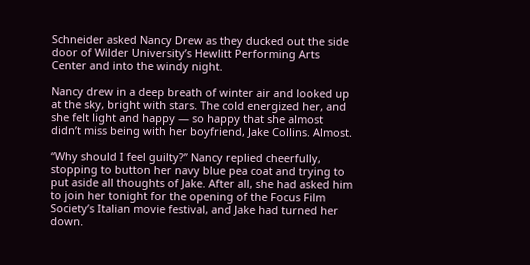Schneider asked Nancy Drew as they ducked out the side door of Wilder University’s Hewlitt Performing Arts Center and into the windy night.

Nancy drew in a deep breath of winter air and looked up at the sky, bright with stars. The cold energized her, and she felt light and happy — so happy that she almost didn’t miss being with her boyfriend, Jake Collins. Almost.

“Why should I feel guilty?” Nancy replied cheerfully, stopping to button her navy blue pea coat and trying to put aside all thoughts of Jake. After all, she had asked him to join her tonight for the opening of the Focus Film Society’s Italian movie festival, and Jake had turned her down.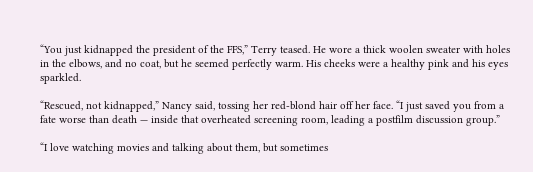“You just kidnapped the president of the FFS,” Terry teased. He wore a thick woolen sweater with holes in the elbows, and no coat, but he seemed perfectly warm. His cheeks were a healthy pink and his eyes sparkled.

“Rescued, not kidnapped,” Nancy said, tossing her red-blond hair off her face. “I just saved you from a fate worse than death — inside that overheated screening room, leading a postfilm discussion group.”

“I love watching movies and talking about them, but sometimes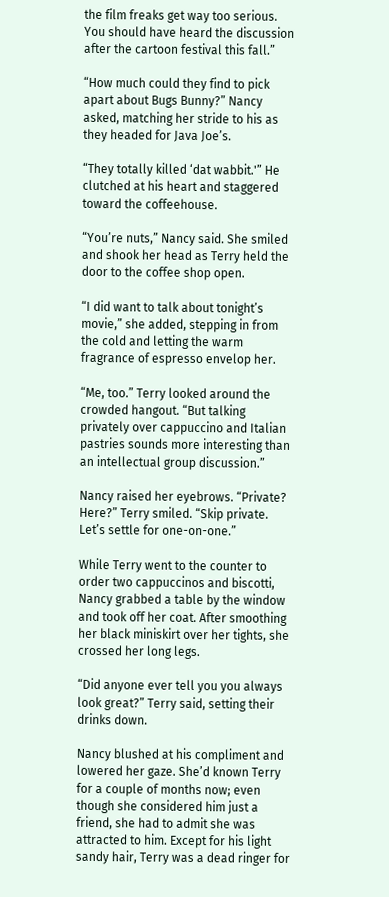the film freaks get way too serious. You should have heard the discussion after the cartoon festival this fall.”

“How much could they find to pick apart about Bugs Bunny?” Nancy asked, matching her stride to his as they headed for Java Joe’s.

“They totally killed ‘dat wabbit.'” He clutched at his heart and staggered toward the coffeehouse.

“You’re nuts,” Nancy said. She smiled and shook her head as Terry held the door to the coffee shop open.

“I did want to talk about tonight’s movie,” she added, stepping in from the cold and letting the warm fragrance of espresso envelop her.

“Me, too.” Terry looked around the crowded hangout. “But talking privately over cappuccino and Italian pastries sounds more interesting than an intellectual group discussion.”

Nancy raised her eyebrows. “Private? Here?” Terry smiled. “Skip private. Let’s settle for one-on-one.”

While Terry went to the counter to order two cappuccinos and biscotti, Nancy grabbed a table by the window and took off her coat. After smoothing her black miniskirt over her tights, she crossed her long legs.

“Did anyone ever tell you you always look great?” Terry said, setting their drinks down.

Nancy blushed at his compliment and lowered her gaze. She’d known Terry for a couple of months now; even though she considered him just a friend, she had to admit she was attracted to him. Except for his light sandy hair, Terry was a dead ringer for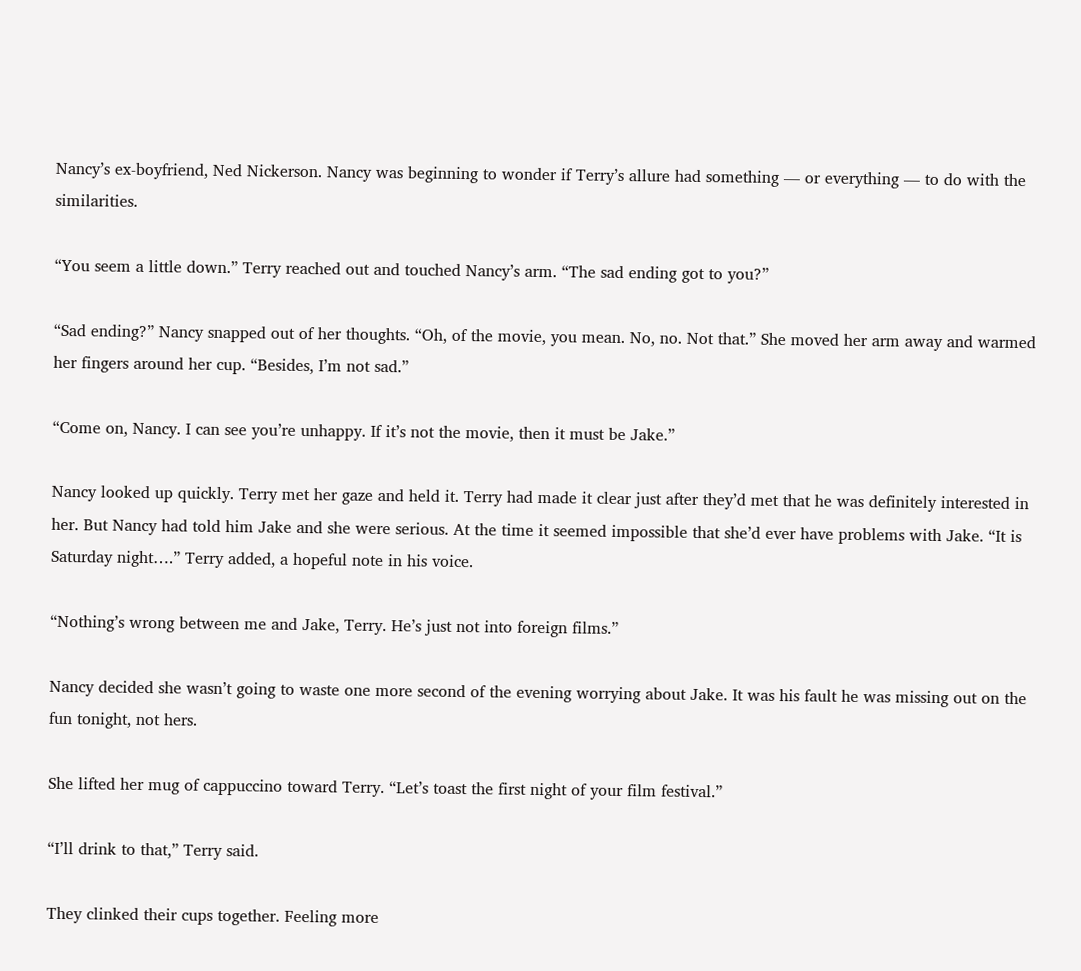Nancy’s ex-boyfriend, Ned Nickerson. Nancy was beginning to wonder if Terry’s allure had something — or everything — to do with the similarities.

“You seem a little down.” Terry reached out and touched Nancy’s arm. “The sad ending got to you?”

“Sad ending?” Nancy snapped out of her thoughts. “Oh, of the movie, you mean. No, no. Not that.” She moved her arm away and warmed her fingers around her cup. “Besides, I’m not sad.”

“Come on, Nancy. I can see you’re unhappy. If it’s not the movie, then it must be Jake.”

Nancy looked up quickly. Terry met her gaze and held it. Terry had made it clear just after they’d met that he was definitely interested in her. But Nancy had told him Jake and she were serious. At the time it seemed impossible that she’d ever have problems with Jake. “It is Saturday night….” Terry added, a hopeful note in his voice.

“Nothing’s wrong between me and Jake, Terry. He’s just not into foreign films.”

Nancy decided she wasn’t going to waste one more second of the evening worrying about Jake. It was his fault he was missing out on the fun tonight, not hers.

She lifted her mug of cappuccino toward Terry. “Let’s toast the first night of your film festival.”

“I’ll drink to that,” Terry said.

They clinked their cups together. Feeling more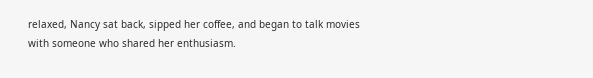relaxed, Nancy sat back, sipped her coffee, and began to talk movies with someone who shared her enthusiasm.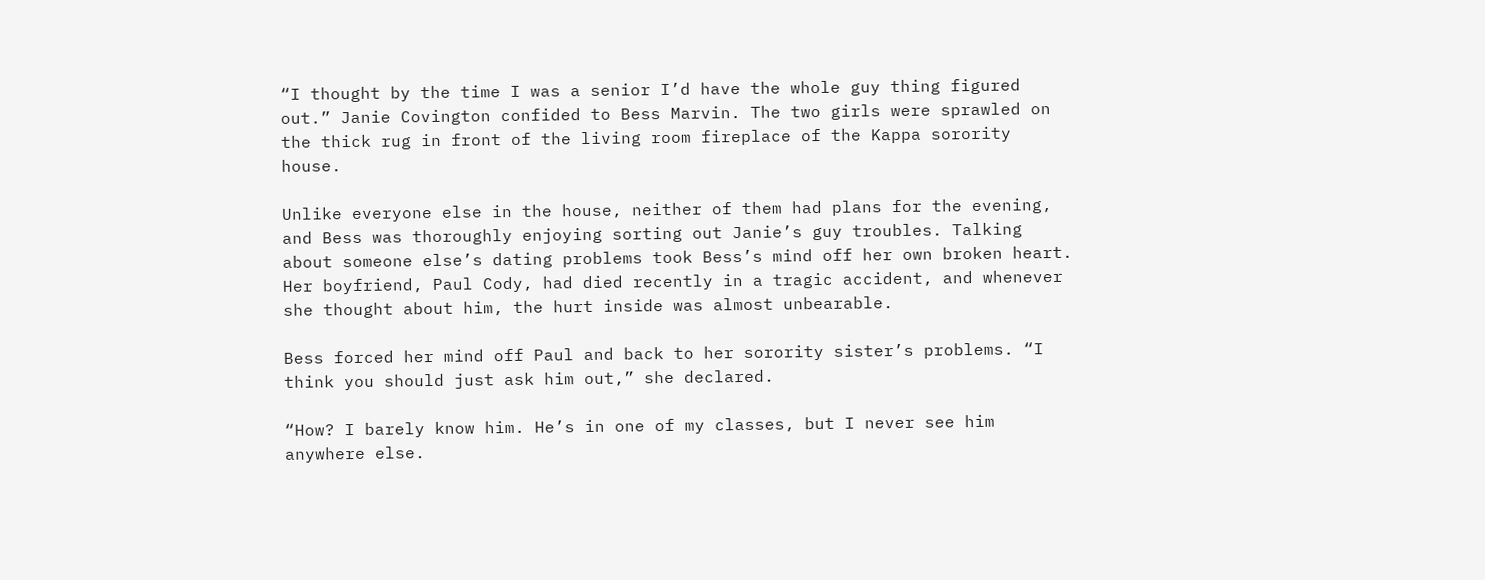“I thought by the time I was a senior I’d have the whole guy thing figured out.” Janie Covington confided to Bess Marvin. The two girls were sprawled on the thick rug in front of the living room fireplace of the Kappa sorority house.

Unlike everyone else in the house, neither of them had plans for the evening, and Bess was thoroughly enjoying sorting out Janie’s guy troubles. Talking about someone else’s dating problems took Bess’s mind off her own broken heart. Her boyfriend, Paul Cody, had died recently in a tragic accident, and whenever she thought about him, the hurt inside was almost unbearable.

Bess forced her mind off Paul and back to her sorority sister’s problems. “I think you should just ask him out,” she declared.

“How? I barely know him. He’s in one of my classes, but I never see him anywhere else.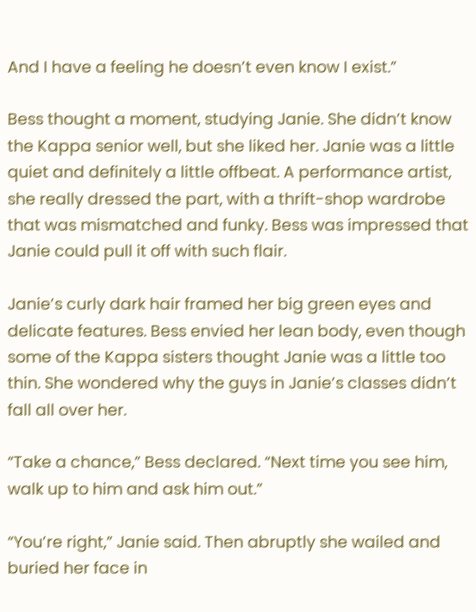And I have a feeling he doesn’t even know I exist.”

Bess thought a moment, studying Janie. She didn’t know the Kappa senior well, but she liked her. Janie was a little quiet and definitely a little offbeat. A performance artist, she really dressed the part, with a thrift-shop wardrobe that was mismatched and funky. Bess was impressed that Janie could pull it off with such flair.

Janie’s curly dark hair framed her big green eyes and delicate features. Bess envied her lean body, even though some of the Kappa sisters thought Janie was a little too thin. She wondered why the guys in Janie’s classes didn’t fall all over her.

“Take a chance,” Bess declared. “Next time you see him, walk up to him and ask him out.”

“You’re right,” Janie said. Then abruptly she wailed and buried her face in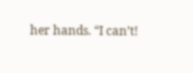her hands. “I can’t!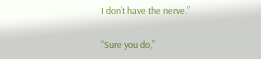I don’t have the nerve.”

“Sure you do,”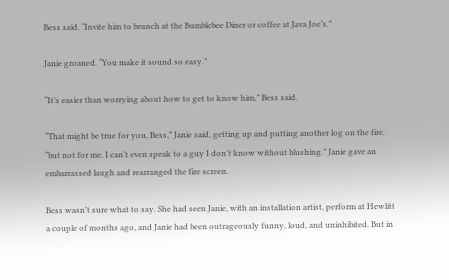Bess said. “Invite him to brunch at the Bumblebee Diner or coffee at Java Joe’s.”

Janie groaned. “You make it sound so easy.”

“It’s easier than worrying about how to get to know him,” Bess said.

“That might be true for you, Bess,” Janie said, getting up and putting another log on the fire. “but not for me. I can’t even speak to a guy I don’t know without blushing.” Janie gave an embarrassed laugh and rearranged the fire screen.

Bess wasn’t sure what to say. She had seen Janie, with an installation artist, perform at Hewlitt a couple of months ago, and Janie had been outrageously funny, loud, and uninhibited. But in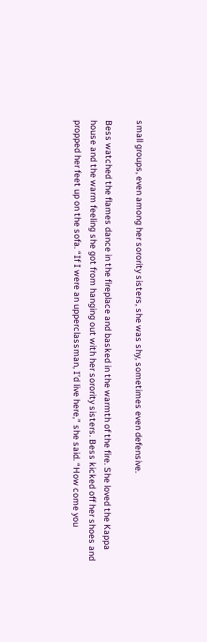small groups, even among her sorority sisters, she was shy, sometimes even defensive.

Bess watched the flames dance in the fireplace and basked in the warmth of the fire. She loved the Kappa house and the warm feeling she got from hanging out with her sorority sisters. Bess kicked off her shoes and propped her feet up on the sofa. “If I were an upperclassman, I’d live here,” she said. “How come you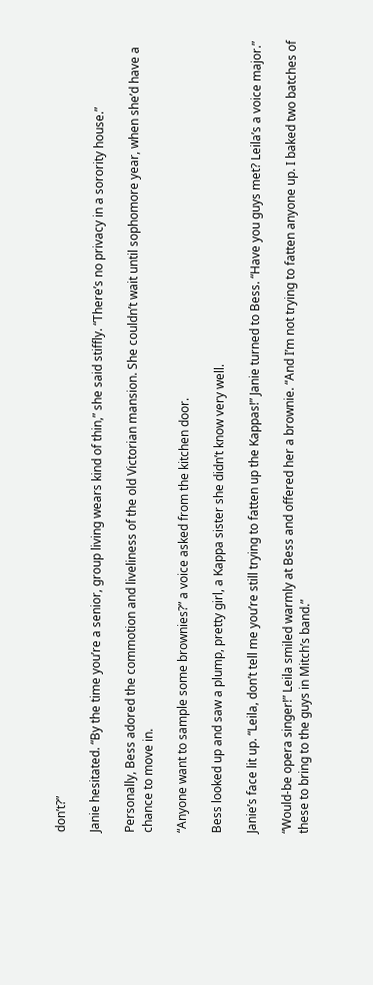don’t?”

Janie hesitated. “By the time you’re a senior, group living wears kind of thin,” she said stiffly. “There’s no privacy in a sorority house.”

Personally, Bess adored the commotion and liveliness of the old Victorian mansion. She couldn’t wait until sophomore year, when she’d have a chance to move in.

“Anyone want to sample some brownies?” a voice asked from the kitchen door.

Bess looked up and saw a plump, pretty girl, a Kappa sister she didn’t know very well.

Janie’s face lit up. “Leila, don’t tell me you’re still trying to fatten up the Kappas!” Janie turned to Bess. “Have you guys met? Leila’s a voice major.”

“Would-be opera singer!” Leila smiled warmly at Bess and offered her a brownie. “And I’m not trying to fatten anyone up. I baked two batches of these to bring to the guys in Mitch’s band.”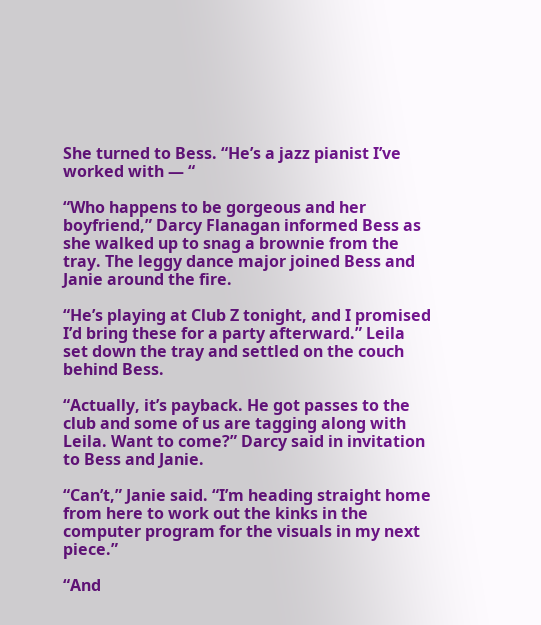She turned to Bess. “He’s a jazz pianist I’ve worked with — “

“Who happens to be gorgeous and her boyfriend,” Darcy Flanagan informed Bess as she walked up to snag a brownie from the tray. The leggy dance major joined Bess and Janie around the fire.

“He’s playing at Club Z tonight, and I promised I’d bring these for a party afterward.” Leila set down the tray and settled on the couch behind Bess.

“Actually, it’s payback. He got passes to the club and some of us are tagging along with Leila. Want to come?” Darcy said in invitation to Bess and Janie.

“Can’t,” Janie said. “I’m heading straight home from here to work out the kinks in the computer program for the visuals in my next piece.”

“And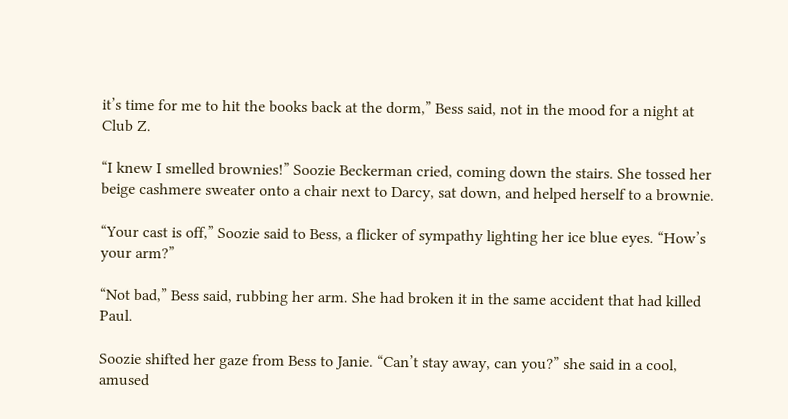it’s time for me to hit the books back at the dorm,” Bess said, not in the mood for a night at Club Z.

“I knew I smelled brownies!” Soozie Beckerman cried, coming down the stairs. She tossed her beige cashmere sweater onto a chair next to Darcy, sat down, and helped herself to a brownie.

“Your cast is off,” Soozie said to Bess, a flicker of sympathy lighting her ice blue eyes. “How’s your arm?”

“Not bad,” Bess said, rubbing her arm. She had broken it in the same accident that had killed Paul.

Soozie shifted her gaze from Bess to Janie. “Can’t stay away, can you?” she said in a cool, amused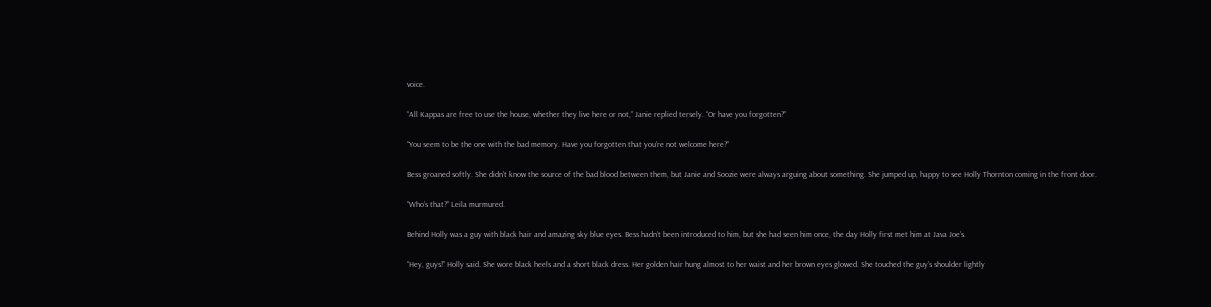voice.

“All Kappas are free to use the house, whether they live here or not,” Janie replied tersely. “Or have you forgotten?”

“You seem to be the one with the bad memory. Have you forgotten that you’re not welcome here?”

Bess groaned softly. She didn’t know the source of the bad blood between them, but Janie and Soozie were always arguing about something. She jumped up, happy to see Holly Thornton coming in the front door.

“Who’s that?” Leila murmured.

Behind Holly was a guy with black hair and amazing sky blue eyes. Bess hadn’t been introduced to him, but she had seen him once, the day Holly first met him at Java Joe’s.

“Hey, guys!” Holly said. She wore black heels and a short black dress. Her golden hair hung almost to her waist and her brown eyes glowed. She touched the guy’s shoulder lightly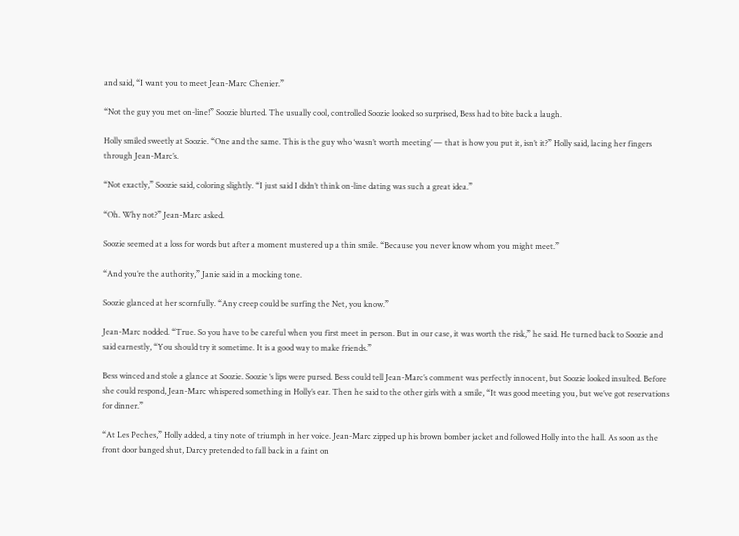and said, “I want you to meet Jean-Marc Chenier.”

“Not the guy you met on-line!” Soozie blurted. The usually cool, controlled Soozie looked so surprised, Bess had to bite back a laugh.

Holly smiled sweetly at Soozie. “One and the same. This is the guy who ‘wasn’t worth meeting’ — that is how you put it, isn’t it?” Holly said, lacing her fingers through Jean-Marc’s.

“Not exactly,” Soozie said, coloring slightly. “I just said I didn’t think on-line dating was such a great idea.”

“Oh. Why not?” Jean-Marc asked.

Soozie seemed at a loss for words but after a moment mustered up a thin smile. “Because you never know whom you might meet.”

“And you’re the authority,” Janie said in a mocking tone.

Soozie glanced at her scornfully. “Any creep could be surfing the Net, you know.”

Jean-Marc nodded. “True. So you have to be careful when you first meet in person. But in our case, it was worth the risk,” he said. He turned back to Soozie and said earnestly, “You should try it sometime. It is a good way to make friends.”

Bess winced and stole a glance at Soozie. Soozie ‘s lips were pursed. Bess could tell Jean-Marc’s comment was perfectly innocent, but Soozie looked insulted. Before she could respond, Jean-Marc whispered something in Holly’s ear. Then he said to the other girls with a smile, “It was good meeting you, but we’ve got reservations for dinner.”

“At Les Peches,” Holly added, a tiny note of triumph in her voice. Jean-Marc zipped up his brown bomber jacket and followed Holly into the hall. As soon as the front door banged shut, Darcy pretended to fall back in a faint on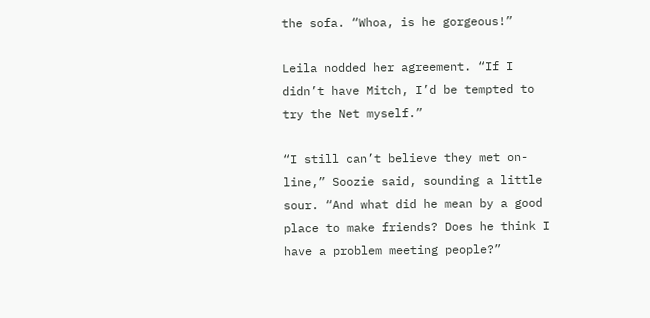the sofa. “Whoa, is he gorgeous!”

Leila nodded her agreement. “If I didn’t have Mitch, I’d be tempted to try the Net myself.”

“I still can’t believe they met on-line,” Soozie said, sounding a little sour. “And what did he mean by a good place to make friends? Does he think I have a problem meeting people?”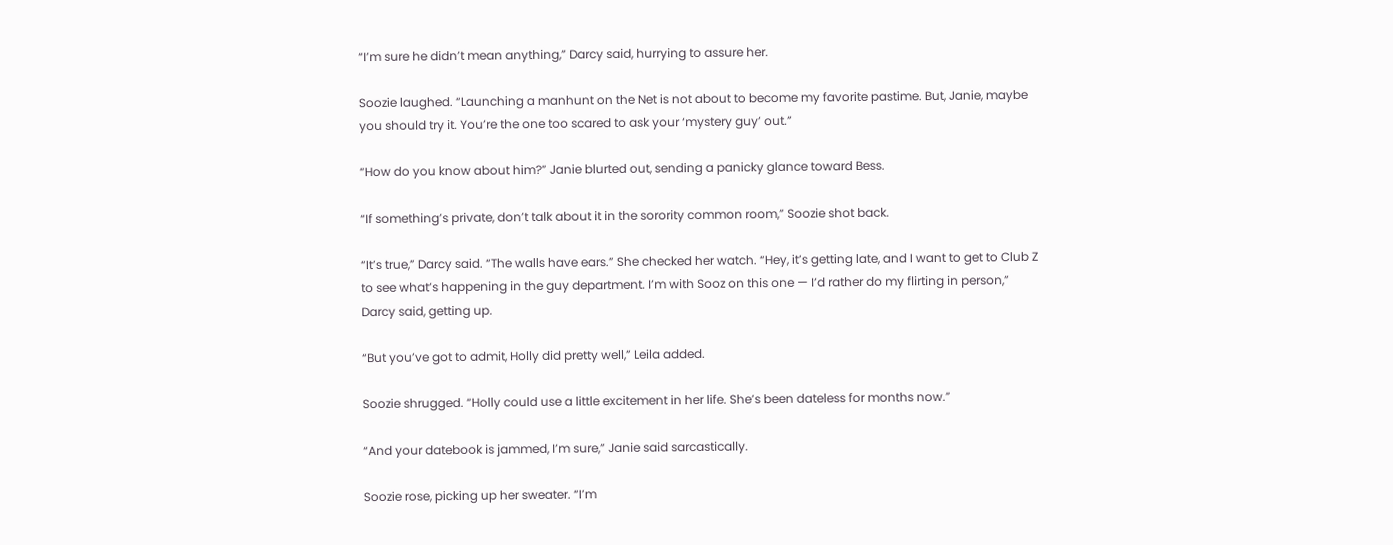“I’m sure he didn’t mean anything,” Darcy said, hurrying to assure her.

Soozie laughed. “Launching a manhunt on the Net is not about to become my favorite pastime. But, Janie, maybe you should try it. You’re the one too scared to ask your ‘mystery guy’ out.”

“How do you know about him?” Janie blurted out, sending a panicky glance toward Bess.

“If something’s private, don’t talk about it in the sorority common room,” Soozie shot back.

“It’s true,” Darcy said. “The walls have ears.” She checked her watch. “Hey, it’s getting late, and I want to get to Club Z to see what’s happening in the guy department. I’m with Sooz on this one — I’d rather do my flirting in person,” Darcy said, getting up.

“But you’ve got to admit, Holly did pretty well,” Leila added.

Soozie shrugged. “Holly could use a little excitement in her life. She’s been dateless for months now.”

“And your datebook is jammed, I’m sure,” Janie said sarcastically.

Soozie rose, picking up her sweater. “I’m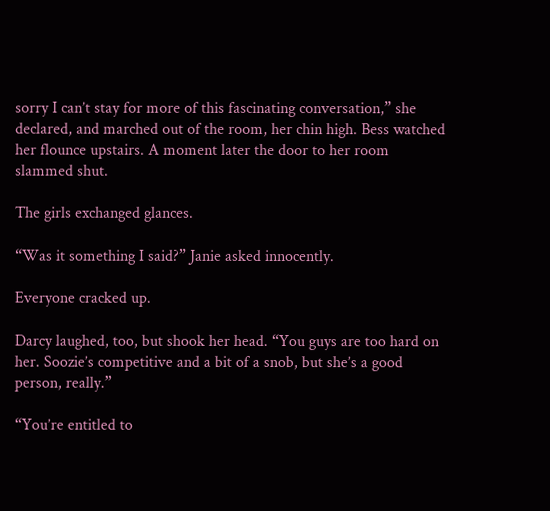sorry I can’t stay for more of this fascinating conversation,” she declared, and marched out of the room, her chin high. Bess watched her flounce upstairs. A moment later the door to her room slammed shut.

The girls exchanged glances.

“Was it something I said?” Janie asked innocently.

Everyone cracked up.

Darcy laughed, too, but shook her head. “You guys are too hard on her. Soozie’s competitive and a bit of a snob, but she’s a good person, really.”

“You’re entitled to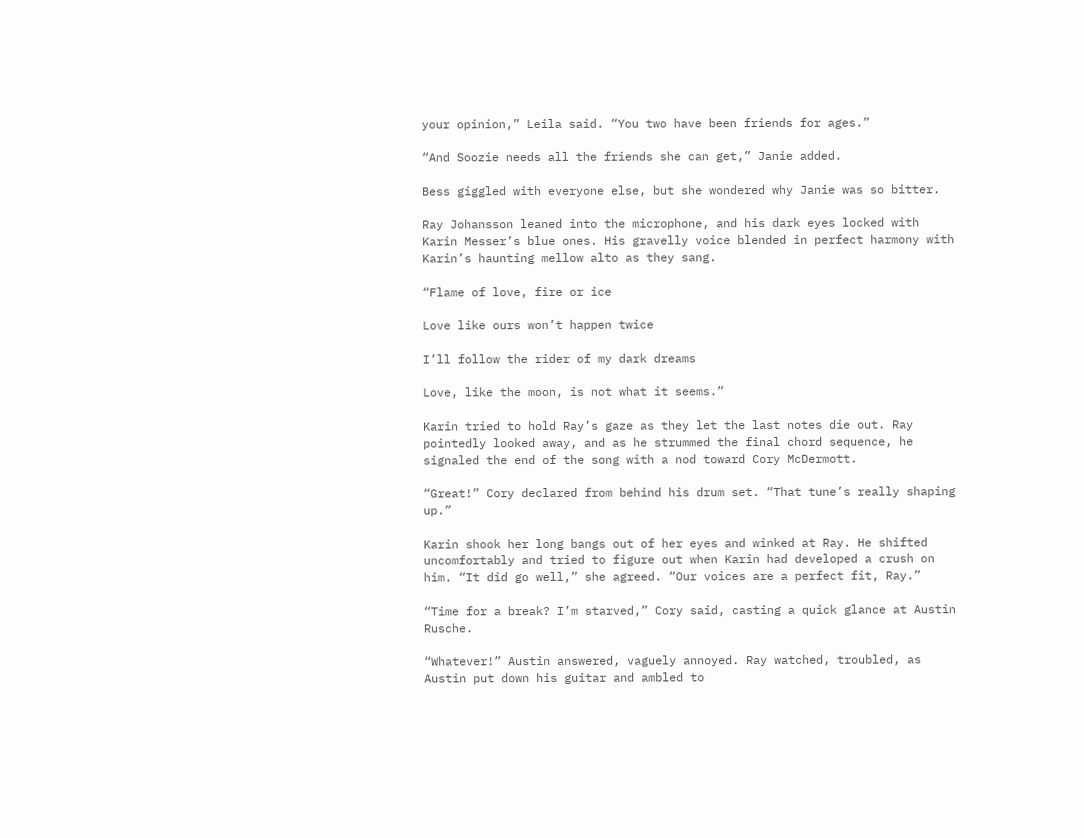your opinion,” Leila said. “You two have been friends for ages.”

“And Soozie needs all the friends she can get,” Janie added.

Bess giggled with everyone else, but she wondered why Janie was so bitter.

Ray Johansson leaned into the microphone, and his dark eyes locked with Karin Messer’s blue ones. His gravelly voice blended in perfect harmony with Karin’s haunting mellow alto as they sang.

“Flame of love, fire or ice

Love like ours won’t happen twice

I’ll follow the rider of my dark dreams

Love, like the moon, is not what it seems.”

Karin tried to hold Ray’s gaze as they let the last notes die out. Ray pointedly looked away, and as he strummed the final chord sequence, he signaled the end of the song with a nod toward Cory McDermott.

“Great!” Cory declared from behind his drum set. “That tune’s really shaping up.”

Karin shook her long bangs out of her eyes and winked at Ray. He shifted uncomfortably and tried to figure out when Karin had developed a crush on him. “It did go well,” she agreed. “Our voices are a perfect fit, Ray.”

“Time for a break? I’m starved,” Cory said, casting a quick glance at Austin Rusche.

“Whatever!” Austin answered, vaguely annoyed. Ray watched, troubled, as Austin put down his guitar and ambled to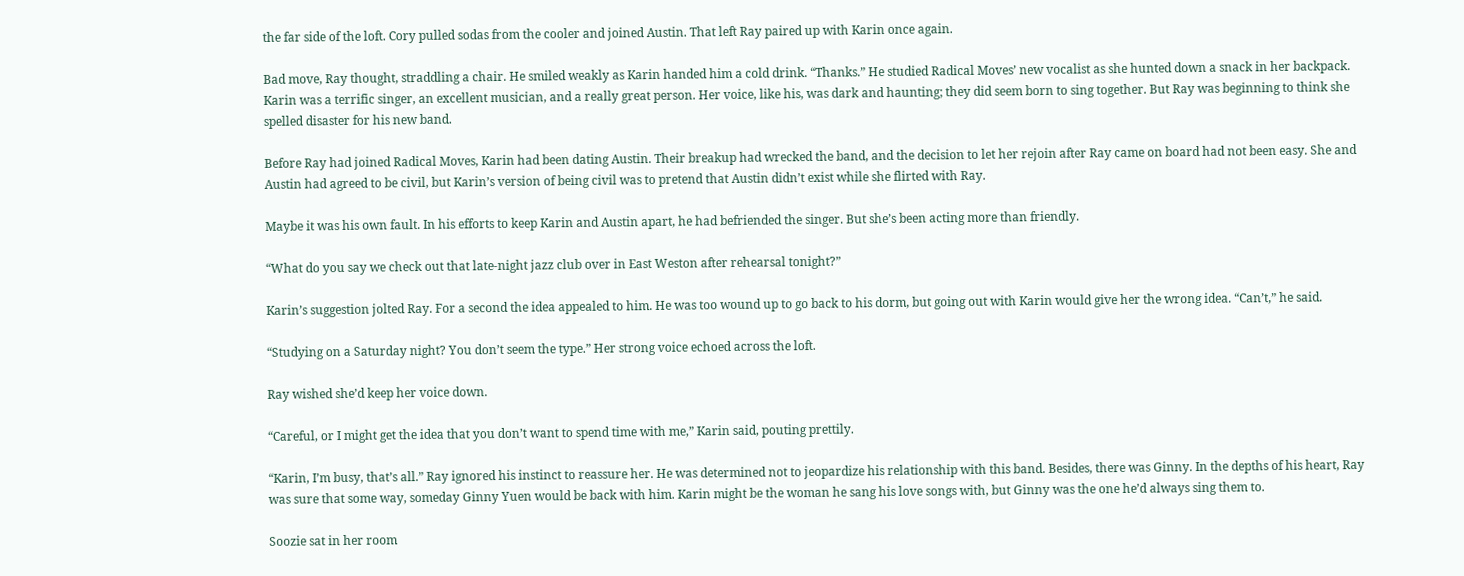the far side of the loft. Cory pulled sodas from the cooler and joined Austin. That left Ray paired up with Karin once again.

Bad move, Ray thought, straddling a chair. He smiled weakly as Karin handed him a cold drink. “Thanks.” He studied Radical Moves’ new vocalist as she hunted down a snack in her backpack. Karin was a terrific singer, an excellent musician, and a really great person. Her voice, like his, was dark and haunting; they did seem born to sing together. But Ray was beginning to think she spelled disaster for his new band.

Before Ray had joined Radical Moves, Karin had been dating Austin. Their breakup had wrecked the band, and the decision to let her rejoin after Ray came on board had not been easy. She and Austin had agreed to be civil, but Karin’s version of being civil was to pretend that Austin didn’t exist while she flirted with Ray.

Maybe it was his own fault. In his efforts to keep Karin and Austin apart, he had befriended the singer. But she’s been acting more than friendly.

“What do you say we check out that late-night jazz club over in East Weston after rehearsal tonight?”

Karin’s suggestion jolted Ray. For a second the idea appealed to him. He was too wound up to go back to his dorm, but going out with Karin would give her the wrong idea. “Can’t,” he said.

“Studying on a Saturday night? You don’t seem the type.” Her strong voice echoed across the loft.

Ray wished she’d keep her voice down.

“Careful, or I might get the idea that you don’t want to spend time with me,” Karin said, pouting prettily.

“Karin, I’m busy, that’s all.” Ray ignored his instinct to reassure her. He was determined not to jeopardize his relationship with this band. Besides, there was Ginny. In the depths of his heart, Ray was sure that some way, someday Ginny Yuen would be back with him. Karin might be the woman he sang his love songs with, but Ginny was the one he’d always sing them to.

Soozie sat in her room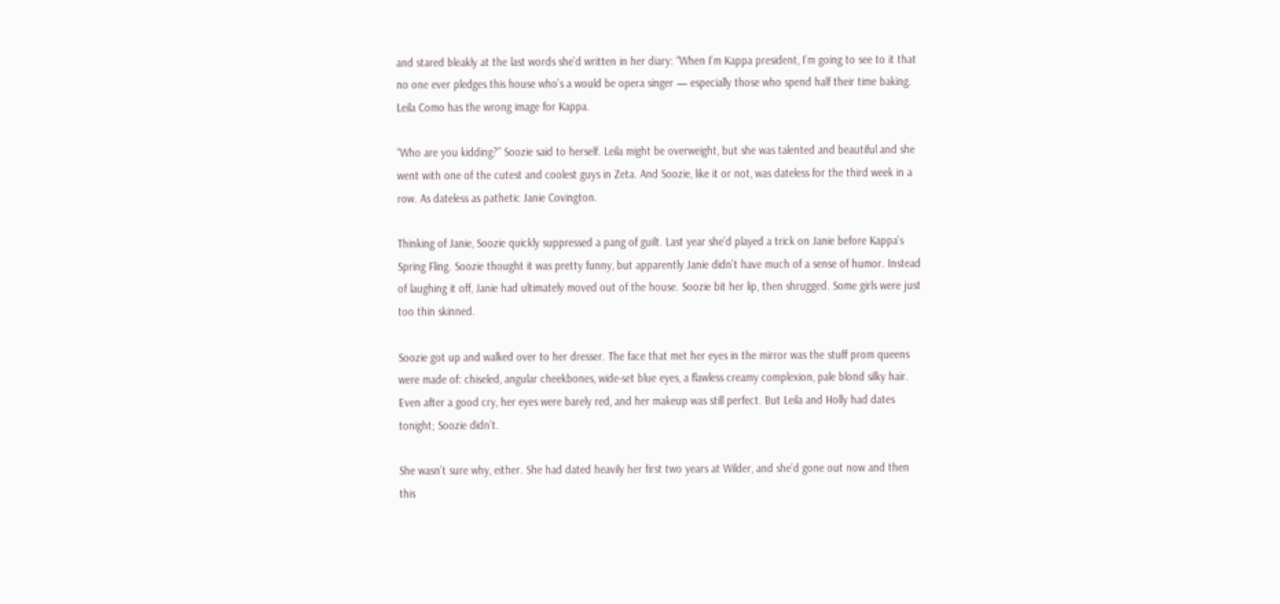and stared bleakly at the last words she’d written in her diary: “When I’m Kappa president, I’m going to see to it that no one ever pledges this house who’s a would be opera singer — especially those who spend half their time baking. Leila Como has the wrong image for Kappa.

“Who are you kidding?” Soozie said to herself. Leila might be overweight, but she was talented and beautiful and she went with one of the cutest and coolest guys in Zeta. And Soozie, like it or not, was dateless for the third week in a row. As dateless as pathetic Janie Covington.

Thinking of Janie, Soozie quickly suppressed a pang of guilt. Last year she’d played a trick on Janie before Kappa’s Spring Fling. Soozie thought it was pretty funny, but apparently Janie didn’t have much of a sense of humor. Instead of laughing it off, Janie had ultimately moved out of the house. Soozie bit her lip, then shrugged. Some girls were just too thin skinned.

Soozie got up and walked over to her dresser. The face that met her eyes in the mirror was the stuff prom queens were made of: chiseled, angular cheekbones, wide-set blue eyes, a flawless creamy complexion, pale blond silky hair. Even after a good cry, her eyes were barely red, and her makeup was still perfect. But Leila and Holly had dates tonight; Soozie didn’t.

She wasn’t sure why, either. She had dated heavily her first two years at Wilder, and she’d gone out now and then this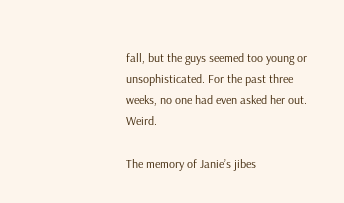fall, but the guys seemed too young or unsophisticated. For the past three weeks, no one had even asked her out. Weird.

The memory of Janie’s jibes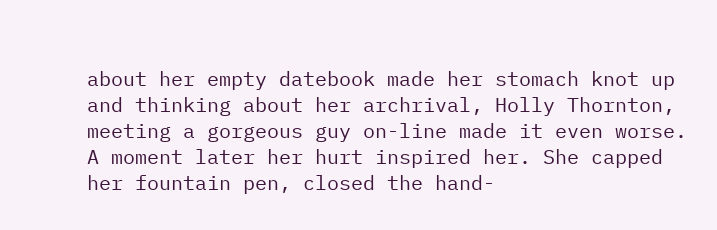about her empty datebook made her stomach knot up and thinking about her archrival, Holly Thornton, meeting a gorgeous guy on-line made it even worse. A moment later her hurt inspired her. She capped her fountain pen, closed the hand-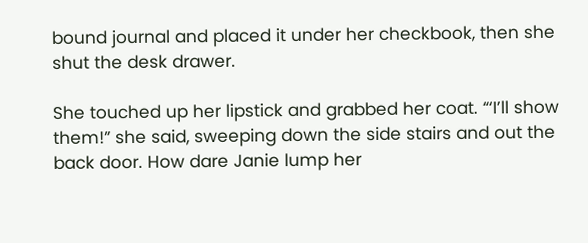bound journal and placed it under her checkbook, then she shut the desk drawer.

She touched up her lipstick and grabbed her coat. “‘I’ll show them!” she said, sweeping down the side stairs and out the back door. How dare Janie lump her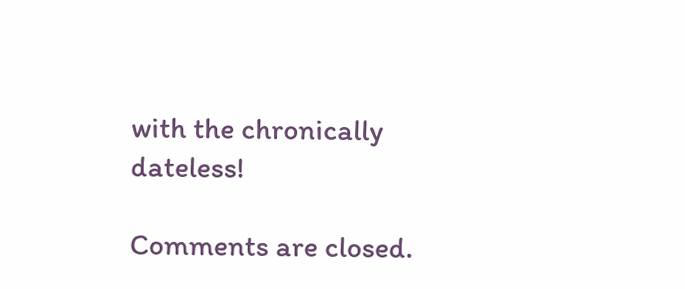with the chronically dateless!

Comments are closed.